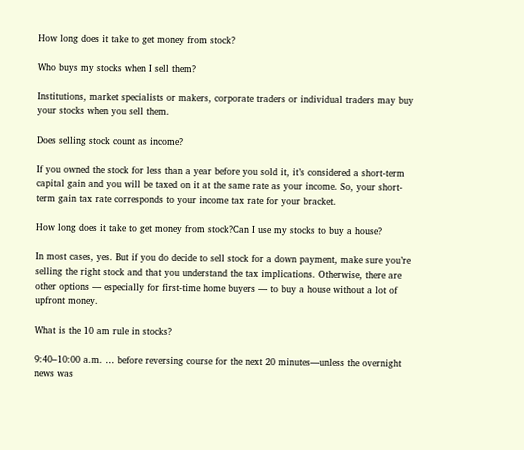How long does it take to get money from stock?

Who buys my stocks when I sell them?

Institutions, market specialists or makers, corporate traders or individual traders may buy your stocks when you sell them.

Does selling stock count as income?

If you owned the stock for less than a year before you sold it, it’s considered a short-term capital gain and you will be taxed on it at the same rate as your income. So, your short-term gain tax rate corresponds to your income tax rate for your bracket.

How long does it take to get money from stock?Can I use my stocks to buy a house?

In most cases, yes. But if you do decide to sell stock for a down payment, make sure you’re selling the right stock and that you understand the tax implications. Otherwise, there are other options — especially for first-time home buyers — to buy a house without a lot of upfront money.

What is the 10 am rule in stocks?

9:40–10:00 a.m. … before reversing course for the next 20 minutes—unless the overnight news was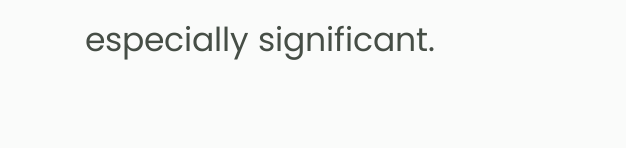especially significant.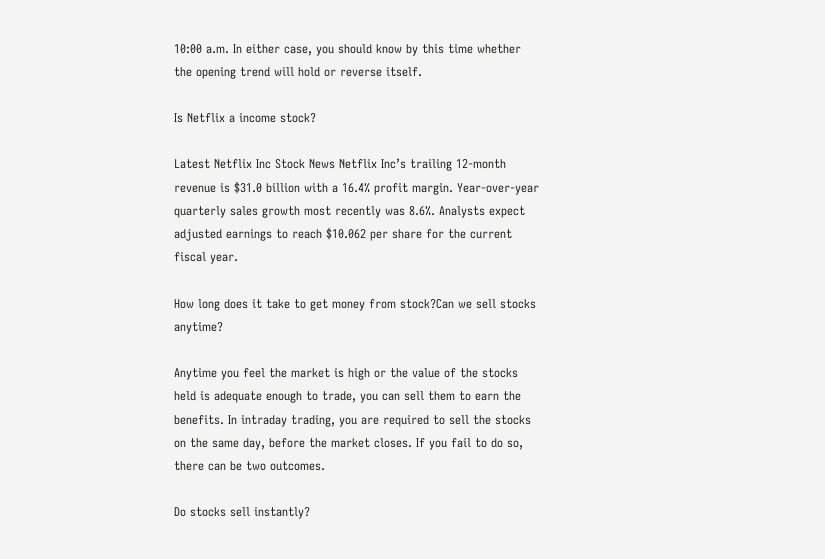10:00 a.m. In either case, you should know by this time whether the opening trend will hold or reverse itself.

Is Netflix a income stock?

Latest Netflix Inc Stock News Netflix Inc’s trailing 12-month revenue is $31.0 billion with a 16.4% profit margin. Year-over-year quarterly sales growth most recently was 8.6%. Analysts expect adjusted earnings to reach $10.062 per share for the current fiscal year.

How long does it take to get money from stock?Can we sell stocks anytime?

Anytime you feel the market is high or the value of the stocks held is adequate enough to trade, you can sell them to earn the benefits. In intraday trading, you are required to sell the stocks on the same day, before the market closes. If you fail to do so, there can be two outcomes.

Do stocks sell instantly?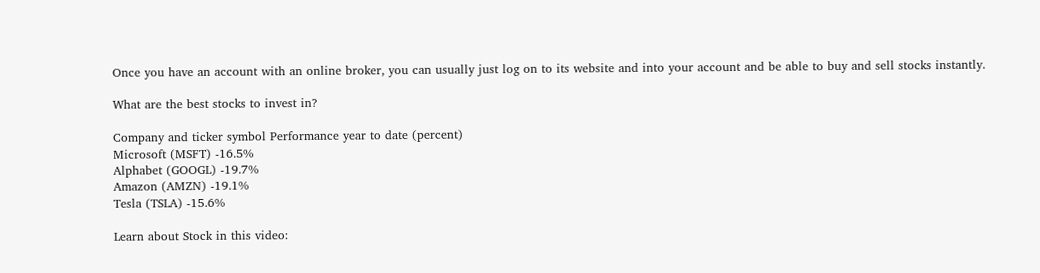Once you have an account with an online broker, you can usually just log on to its website and into your account and be able to buy and sell stocks instantly.

What are the best stocks to invest in?

Company and ticker symbol Performance year to date (percent)
Microsoft (MSFT) -16.5%
Alphabet (GOOGL) -19.7%
Amazon (AMZN) -19.1%
Tesla (TSLA) -15.6%

Learn about Stock in this video: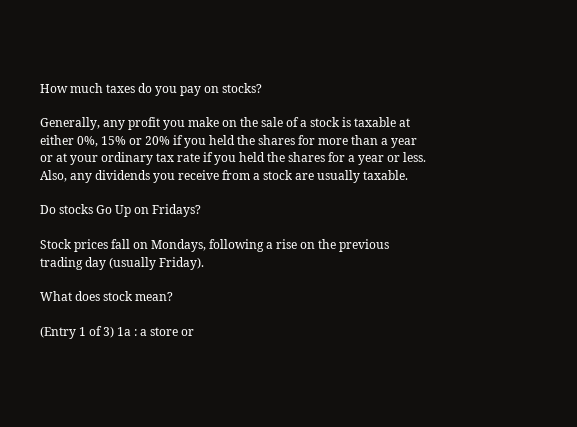How much taxes do you pay on stocks?

Generally, any profit you make on the sale of a stock is taxable at either 0%, 15% or 20% if you held the shares for more than a year or at your ordinary tax rate if you held the shares for a year or less. Also, any dividends you receive from a stock are usually taxable.

Do stocks Go Up on Fridays?

Stock prices fall on Mondays, following a rise on the previous trading day (usually Friday).

What does stock mean?

(Entry 1 of 3) 1a : a store or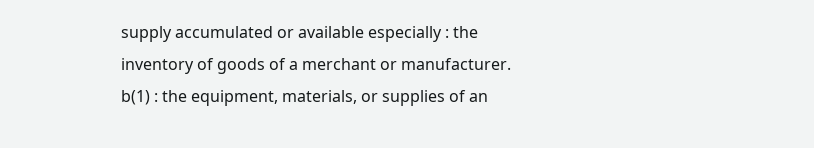supply accumulated or available especially : the inventory of goods of a merchant or manufacturer. b(1) : the equipment, materials, or supplies of an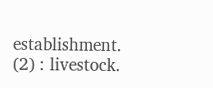establishment. (2) : livestock.